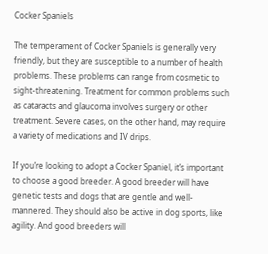Cocker Spaniels

The temperament of Cocker Spaniels is generally very friendly, but they are susceptible to a number of health problems. These problems can range from cosmetic to sight-threatening. Treatment for common problems such as cataracts and glaucoma involves surgery or other treatment. Severe cases, on the other hand, may require a variety of medications and IV drips.

If you’re looking to adopt a Cocker Spaniel, it’s important to choose a good breeder. A good breeder will have genetic tests and dogs that are gentle and well-mannered. They should also be active in dog sports, like agility. And good breeders will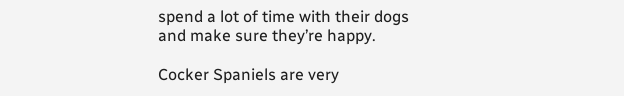spend a lot of time with their dogs and make sure they’re happy.

Cocker Spaniels are very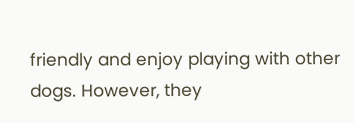friendly and enjoy playing with other dogs. However, they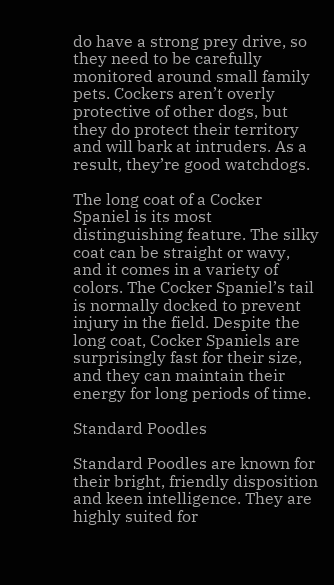do have a strong prey drive, so they need to be carefully monitored around small family pets. Cockers aren’t overly protective of other dogs, but they do protect their territory and will bark at intruders. As a result, they’re good watchdogs.

The long coat of a Cocker Spaniel is its most distinguishing feature. The silky coat can be straight or wavy, and it comes in a variety of colors. The Cocker Spaniel’s tail is normally docked to prevent injury in the field. Despite the long coat, Cocker Spaniels are surprisingly fast for their size, and they can maintain their energy for long periods of time.

Standard Poodles

Standard Poodles are known for their bright, friendly disposition and keen intelligence. They are highly suited for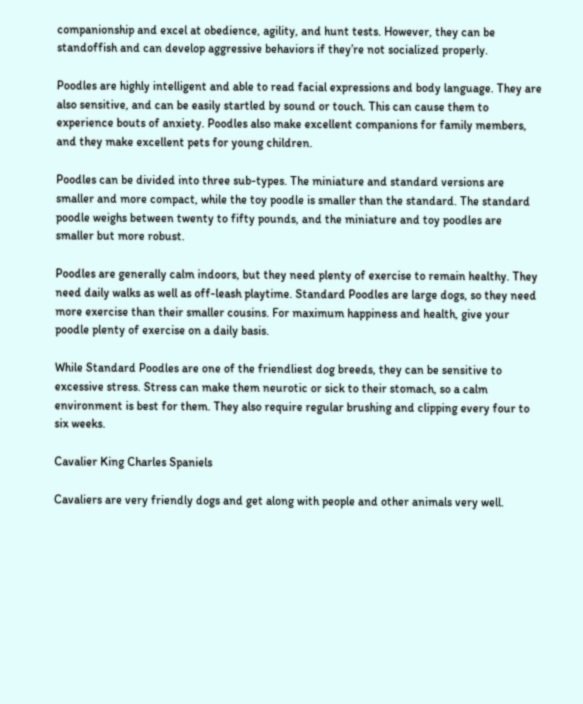companionship and excel at obedience, agility, and hunt tests. However, they can be standoffish and can develop aggressive behaviors if they’re not socialized properly.

Poodles are highly intelligent and able to read facial expressions and body language. They are also sensitive, and can be easily startled by sound or touch. This can cause them to experience bouts of anxiety. Poodles also make excellent companions for family members, and they make excellent pets for young children.

Poodles can be divided into three sub-types. The miniature and standard versions are smaller and more compact, while the toy poodle is smaller than the standard. The standard poodle weighs between twenty to fifty pounds, and the miniature and toy poodles are smaller but more robust.

Poodles are generally calm indoors, but they need plenty of exercise to remain healthy. They need daily walks as well as off-leash playtime. Standard Poodles are large dogs, so they need more exercise than their smaller cousins. For maximum happiness and health, give your poodle plenty of exercise on a daily basis.

While Standard Poodles are one of the friendliest dog breeds, they can be sensitive to excessive stress. Stress can make them neurotic or sick to their stomach, so a calm environment is best for them. They also require regular brushing and clipping every four to six weeks.

Cavalier King Charles Spaniels

Cavaliers are very friendly dogs and get along with people and other animals very well.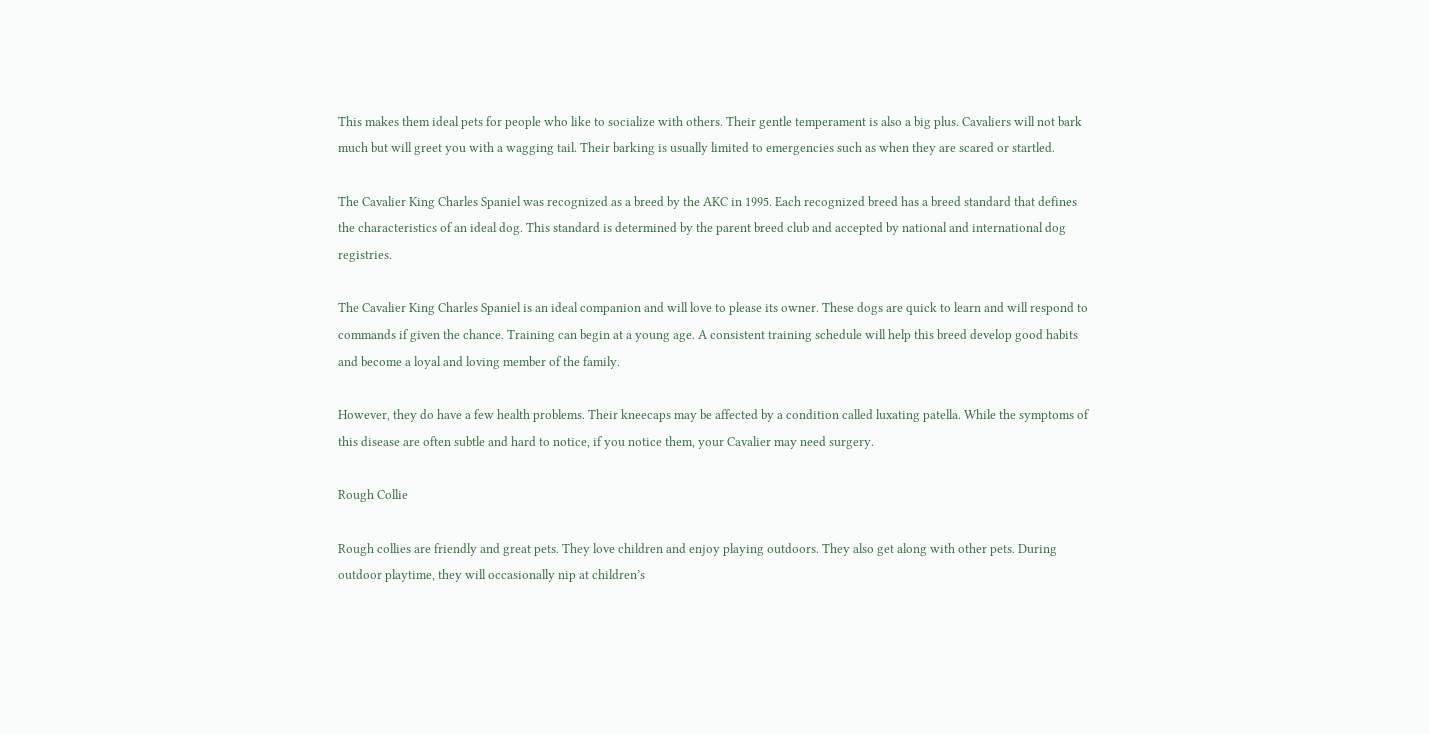This makes them ideal pets for people who like to socialize with others. Their gentle temperament is also a big plus. Cavaliers will not bark much but will greet you with a wagging tail. Their barking is usually limited to emergencies such as when they are scared or startled.

The Cavalier King Charles Spaniel was recognized as a breed by the AKC in 1995. Each recognized breed has a breed standard that defines the characteristics of an ideal dog. This standard is determined by the parent breed club and accepted by national and international dog registries.

The Cavalier King Charles Spaniel is an ideal companion and will love to please its owner. These dogs are quick to learn and will respond to commands if given the chance. Training can begin at a young age. A consistent training schedule will help this breed develop good habits and become a loyal and loving member of the family.

However, they do have a few health problems. Their kneecaps may be affected by a condition called luxating patella. While the symptoms of this disease are often subtle and hard to notice, if you notice them, your Cavalier may need surgery.

Rough Collie

Rough collies are friendly and great pets. They love children and enjoy playing outdoors. They also get along with other pets. During outdoor playtime, they will occasionally nip at children’s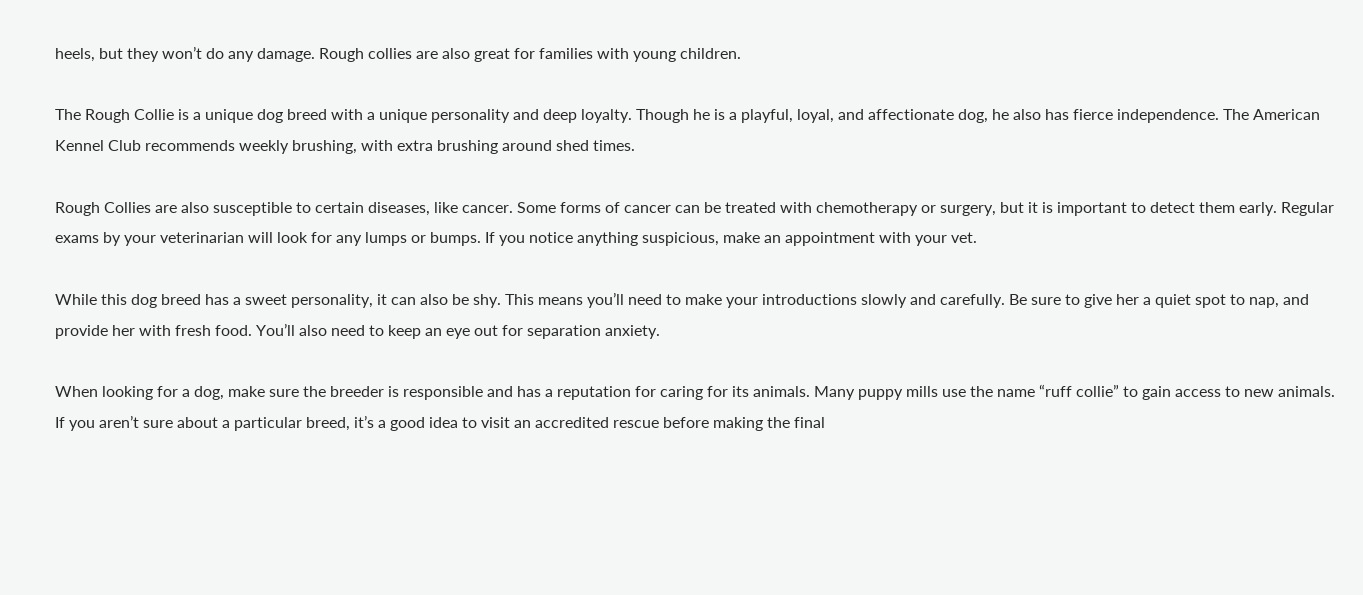heels, but they won’t do any damage. Rough collies are also great for families with young children.

The Rough Collie is a unique dog breed with a unique personality and deep loyalty. Though he is a playful, loyal, and affectionate dog, he also has fierce independence. The American Kennel Club recommends weekly brushing, with extra brushing around shed times.

Rough Collies are also susceptible to certain diseases, like cancer. Some forms of cancer can be treated with chemotherapy or surgery, but it is important to detect them early. Regular exams by your veterinarian will look for any lumps or bumps. If you notice anything suspicious, make an appointment with your vet.

While this dog breed has a sweet personality, it can also be shy. This means you’ll need to make your introductions slowly and carefully. Be sure to give her a quiet spot to nap, and provide her with fresh food. You’ll also need to keep an eye out for separation anxiety.

When looking for a dog, make sure the breeder is responsible and has a reputation for caring for its animals. Many puppy mills use the name “ruff collie” to gain access to new animals. If you aren’t sure about a particular breed, it’s a good idea to visit an accredited rescue before making the final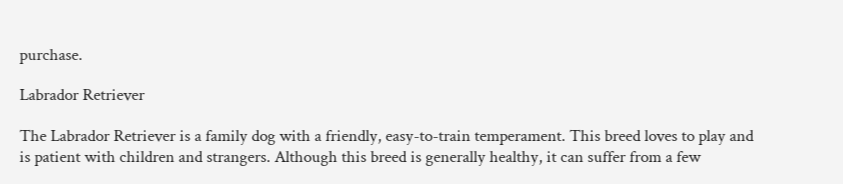purchase.

Labrador Retriever

The Labrador Retriever is a family dog with a friendly, easy-to-train temperament. This breed loves to play and is patient with children and strangers. Although this breed is generally healthy, it can suffer from a few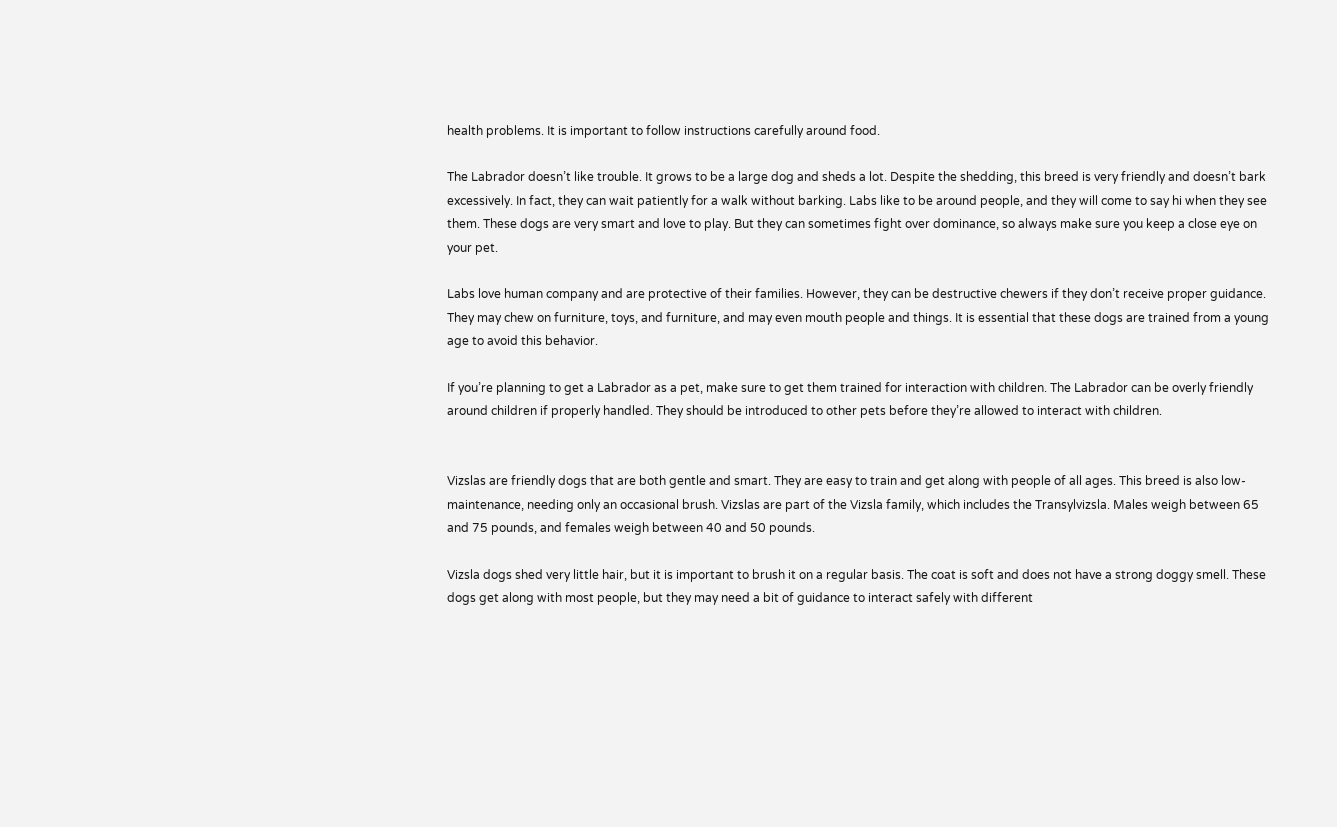health problems. It is important to follow instructions carefully around food.

The Labrador doesn’t like trouble. It grows to be a large dog and sheds a lot. Despite the shedding, this breed is very friendly and doesn’t bark excessively. In fact, they can wait patiently for a walk without barking. Labs like to be around people, and they will come to say hi when they see them. These dogs are very smart and love to play. But they can sometimes fight over dominance, so always make sure you keep a close eye on your pet.

Labs love human company and are protective of their families. However, they can be destructive chewers if they don’t receive proper guidance. They may chew on furniture, toys, and furniture, and may even mouth people and things. It is essential that these dogs are trained from a young age to avoid this behavior.

If you’re planning to get a Labrador as a pet, make sure to get them trained for interaction with children. The Labrador can be overly friendly around children if properly handled. They should be introduced to other pets before they’re allowed to interact with children.


Vizslas are friendly dogs that are both gentle and smart. They are easy to train and get along with people of all ages. This breed is also low-maintenance, needing only an occasional brush. Vizslas are part of the Vizsla family, which includes the Transylvizsla. Males weigh between 65 and 75 pounds, and females weigh between 40 and 50 pounds.

Vizsla dogs shed very little hair, but it is important to brush it on a regular basis. The coat is soft and does not have a strong doggy smell. These dogs get along with most people, but they may need a bit of guidance to interact safely with different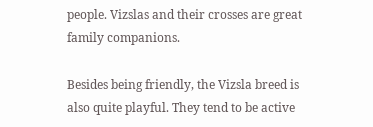people. Vizslas and their crosses are great family companions.

Besides being friendly, the Vizsla breed is also quite playful. They tend to be active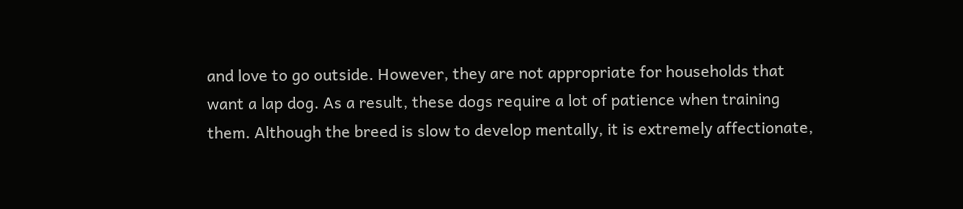and love to go outside. However, they are not appropriate for households that want a lap dog. As a result, these dogs require a lot of patience when training them. Although the breed is slow to develop mentally, it is extremely affectionate,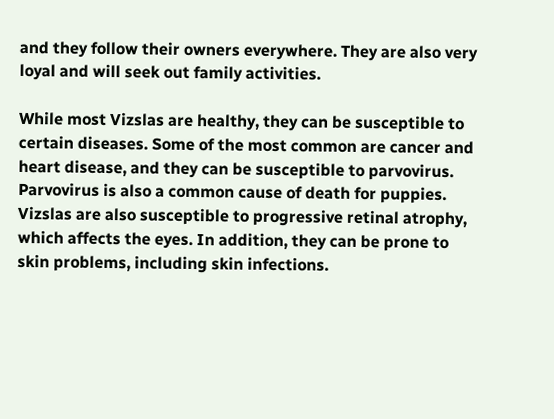and they follow their owners everywhere. They are also very loyal and will seek out family activities.

While most Vizslas are healthy, they can be susceptible to certain diseases. Some of the most common are cancer and heart disease, and they can be susceptible to parvovirus. Parvovirus is also a common cause of death for puppies. Vizslas are also susceptible to progressive retinal atrophy, which affects the eyes. In addition, they can be prone to skin problems, including skin infections.